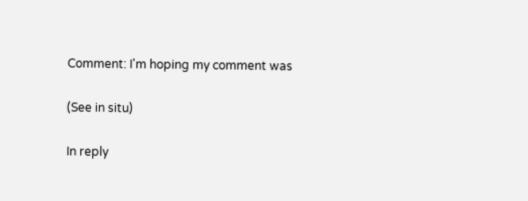Comment: I'm hoping my comment was

(See in situ)

In reply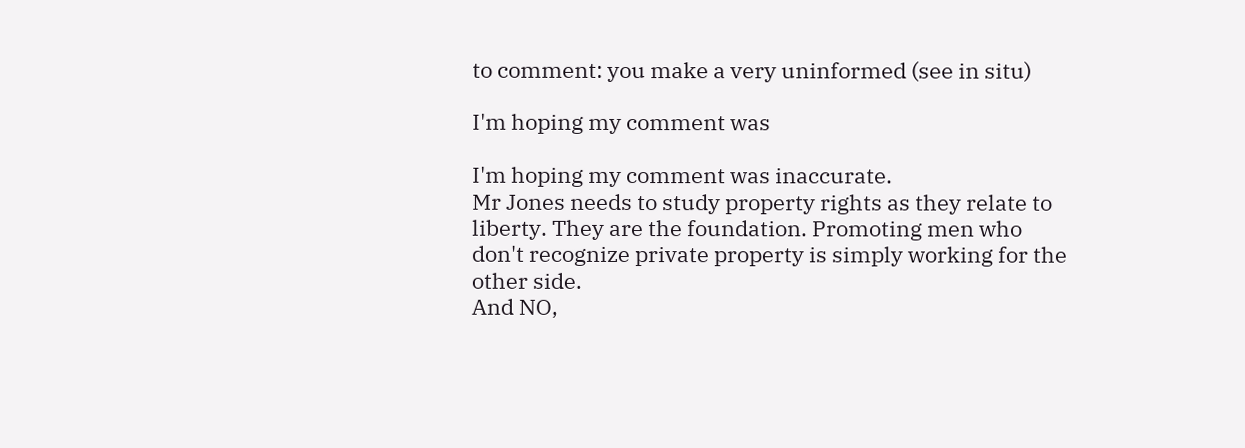to comment: you make a very uninformed (see in situ)

I'm hoping my comment was

I'm hoping my comment was inaccurate.
Mr Jones needs to study property rights as they relate to liberty. They are the foundation. Promoting men who don't recognize private property is simply working for the other side.
And NO,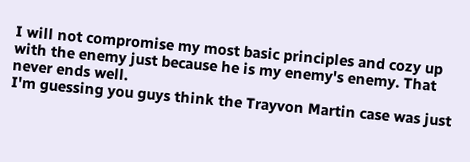I will not compromise my most basic principles and cozy up with the enemy just because he is my enemy's enemy. That never ends well.
I'm guessing you guys think the Trayvon Martin case was just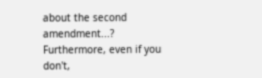about the second amendment...?
Furthermore, even if you don't,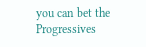you can bet the Progressives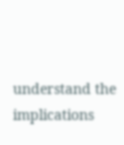understand the implications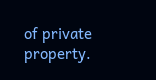of private property.